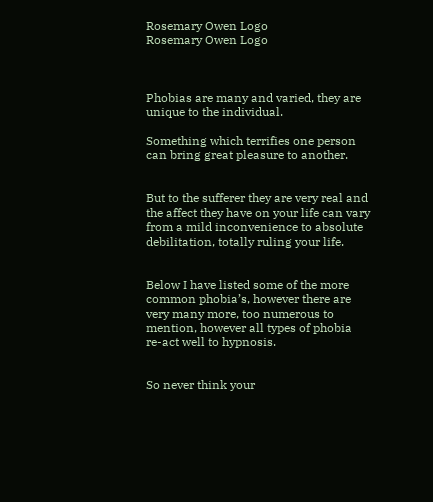Rosemary Owen Logo
Rosemary Owen Logo



Phobias are many and varied, they are unique to the individual.

Something which terrifies one person can bring great pleasure to another.


But to the sufferer they are very real and the affect they have on your life can vary from a mild inconvenience to absolute debilitation, totally ruling your life.


Below I have listed some of the more common phobia’s, however there are very many more, too numerous to mention, however all types of phobia re-act well to hypnosis.


So never think your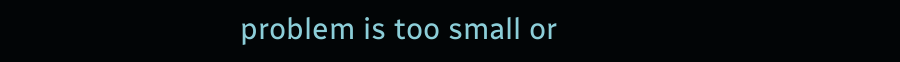problem is too small or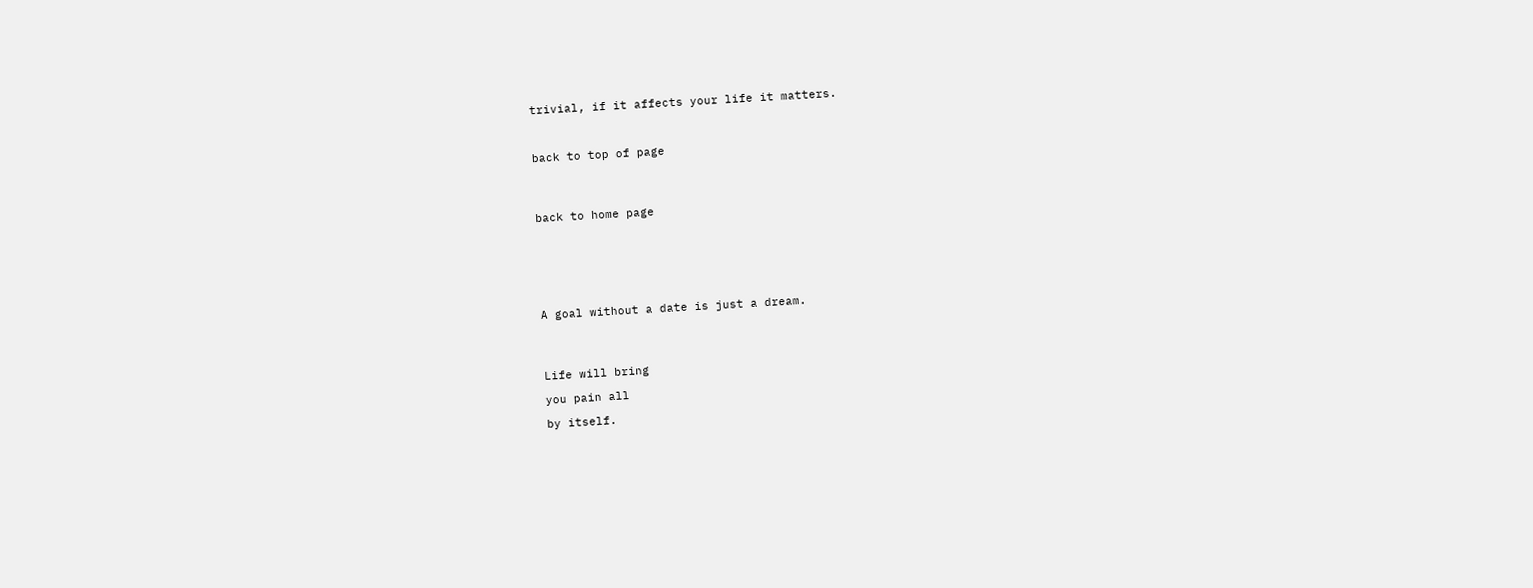trivial, if it affects your life it matters.



back to top of page




back to home page







A goal without a date is just a dream.




Life will bring

you pain all

by itself.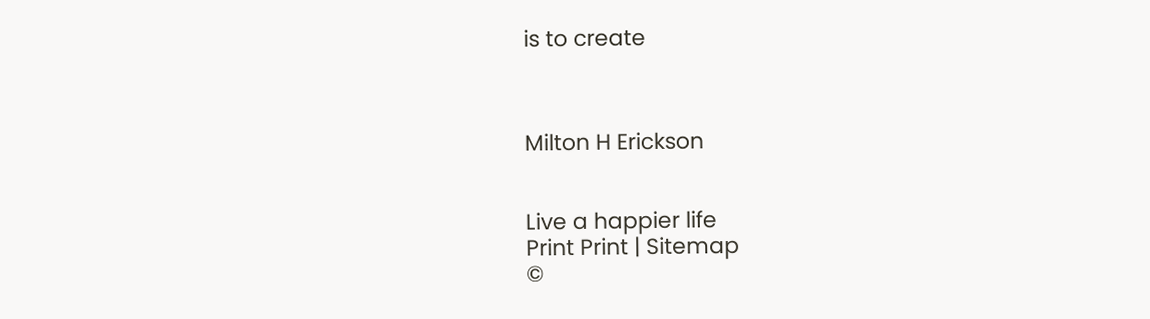is to create



Milton H Erickson


Live a happier life
Print Print | Sitemap
©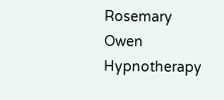Rosemary Owen Hypnotherapy